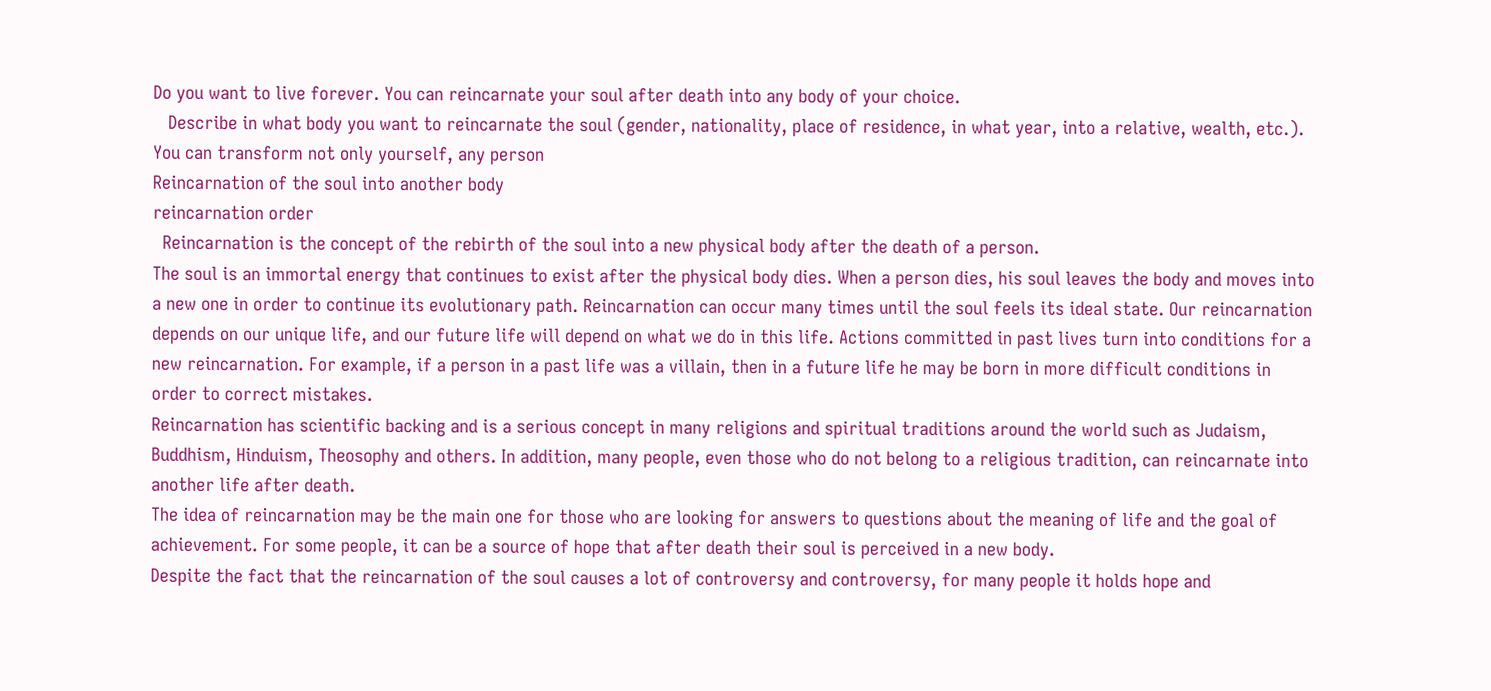Do you want to live forever. You can reincarnate your soul after death into any body of your choice.
   Describe in what body you want to reincarnate the soul (gender, nationality, place of residence, in what year, into a relative, wealth, etc.). You can transform not only yourself, any person
Reincarnation of the soul into another body
reincarnation order
  Reincarnation is the concept of the rebirth of the soul into a new physical body after the death of a person.
The soul is an immortal energy that continues to exist after the physical body dies. When a person dies, his soul leaves the body and moves into a new one in order to continue its evolutionary path. Reincarnation can occur many times until the soul feels its ideal state. Our reincarnation depends on our unique life, and our future life will depend on what we do in this life. Actions committed in past lives turn into conditions for a new reincarnation. For example, if a person in a past life was a villain, then in a future life he may be born in more difficult conditions in order to correct mistakes.
Reincarnation has scientific backing and is a serious concept in many religions and spiritual traditions around the world such as Judaism, Buddhism, Hinduism, Theosophy and others. In addition, many people, even those who do not belong to a religious tradition, can reincarnate into another life after death.
The idea of reincarnation may be the main one for those who are looking for answers to questions about the meaning of life and the goal of achievement. For some people, it can be a source of hope that after death their soul is perceived in a new body.
Despite the fact that the reincarnation of the soul causes a lot of controversy and controversy, for many people it holds hope and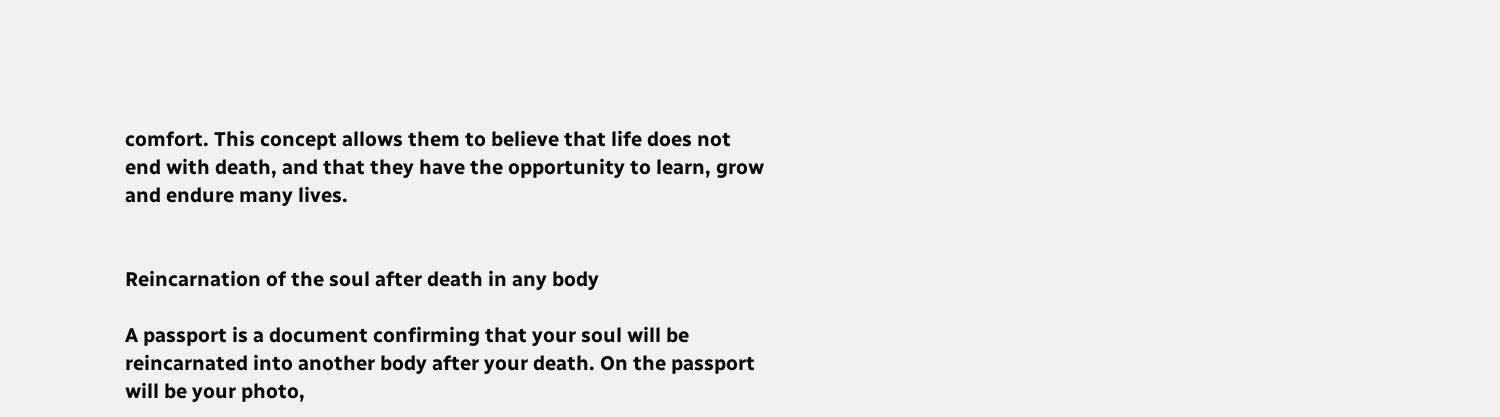comfort. This concept allows them to believe that life does not end with death, and that they have the opportunity to learn, grow and endure many lives.


Reincarnation of the soul after death in any body

A passport is a document confirming that your soul will be reincarnated into another body after your death. On the passport will be your photo,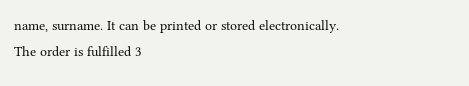name, surname. It can be printed or stored electronically.
The order is fulfilled 3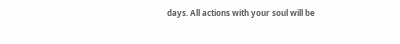days. All actions with your soul will be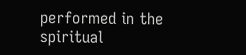performed in the spiritual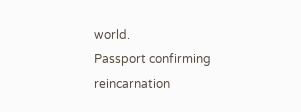world.
Passport confirming reincarnation